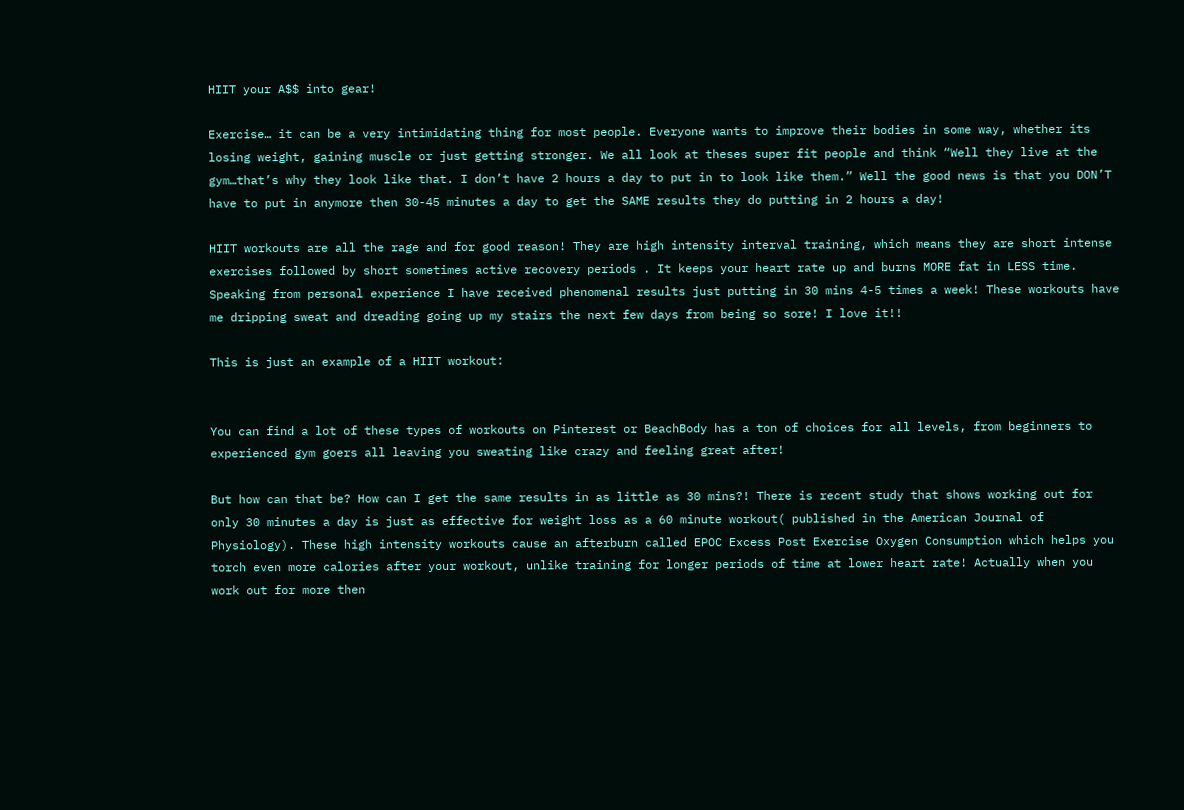HIIT your A$$ into gear!

Exercise… it can be a very intimidating thing for most people. Everyone wants to improve their bodies in some way, whether its losing weight, gaining muscle or just getting stronger. We all look at theses super fit people and think “Well they live at the gym…that’s why they look like that. I don’t have 2 hours a day to put in to look like them.” Well the good news is that you DON’T have to put in anymore then 30-45 minutes a day to get the SAME results they do putting in 2 hours a day!

HIIT workouts are all the rage and for good reason! They are high intensity interval training, which means they are short intense exercises followed by short sometimes active recovery periods . It keeps your heart rate up and burns MORE fat in LESS time. Speaking from personal experience I have received phenomenal results just putting in 30 mins 4-5 times a week! These workouts have me dripping sweat and dreading going up my stairs the next few days from being so sore! I love it!!

This is just an example of a HIIT workout:


You can find a lot of these types of workouts on Pinterest or BeachBody has a ton of choices for all levels, from beginners to experienced gym goers all leaving you sweating like crazy and feeling great after!

But how can that be? How can I get the same results in as little as 30 mins?! There is recent study that shows working out for only 30 minutes a day is just as effective for weight loss as a 60 minute workout( published in the American Journal of Physiology). These high intensity workouts cause an afterburn called EPOC Excess Post Exercise Oxygen Consumption which helps you torch even more calories after your workout, unlike training for longer periods of time at lower heart rate! Actually when you work out for more then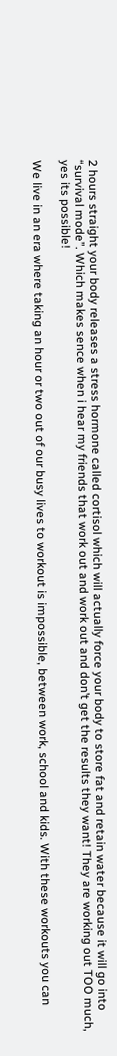2 hours straight your body releases a stress hormone called cortisol which will actually force your body to store fat and retain water because it will go into “survival mode”. Which makes sence when i hear my friends that work out and work out and don’t get the results they want! They are working out TOO much, yes its possible!

We live in an era where taking an hour or two out of our busy lives to workout is impossible, between work, school and kids. With these workouts you can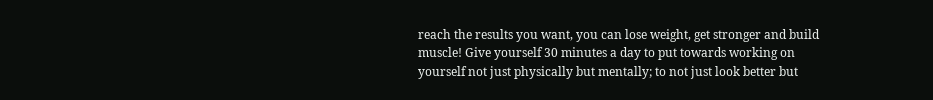reach the results you want, you can lose weight, get stronger and build muscle! Give yourself 30 minutes a day to put towards working on yourself not just physically but mentally; to not just look better but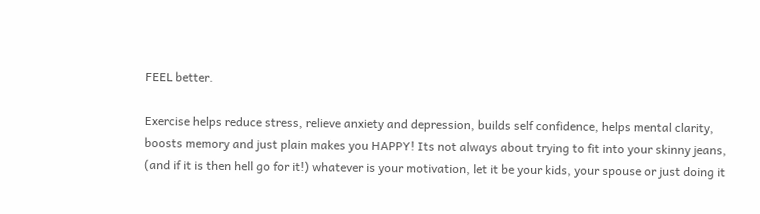FEEL better.

Exercise helps reduce stress, relieve anxiety and depression, builds self confidence, helps mental clarity, boosts memory and just plain makes you HAPPY! Its not always about trying to fit into your skinny jeans, (and if it is then hell go for it!) whatever is your motivation, let it be your kids, your spouse or just doing it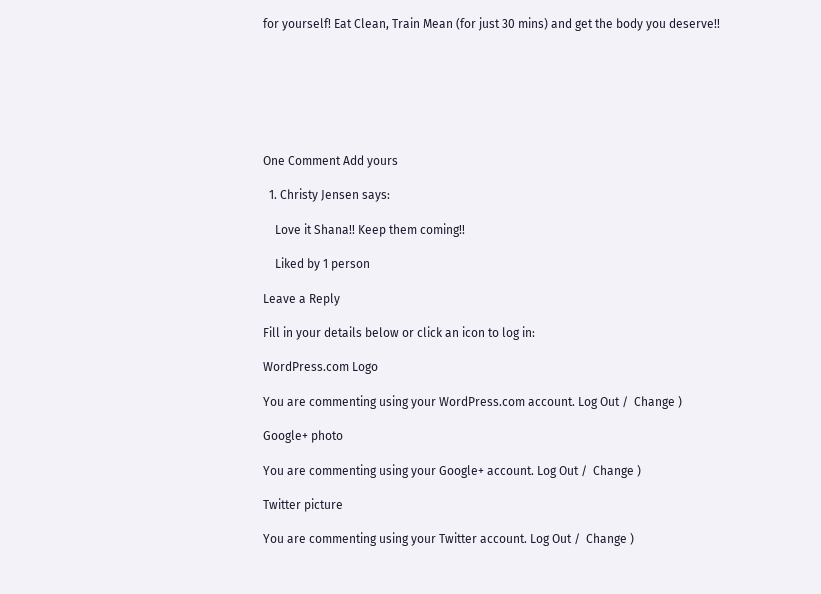for yourself! Eat Clean, Train Mean (for just 30 mins) and get the body you deserve!!







One Comment Add yours

  1. Christy Jensen says:

    Love it Shana!! Keep them coming!!

    Liked by 1 person

Leave a Reply

Fill in your details below or click an icon to log in:

WordPress.com Logo

You are commenting using your WordPress.com account. Log Out /  Change )

Google+ photo

You are commenting using your Google+ account. Log Out /  Change )

Twitter picture

You are commenting using your Twitter account. Log Out /  Change )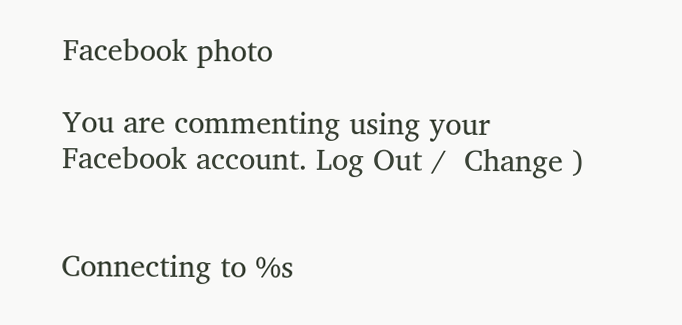Facebook photo

You are commenting using your Facebook account. Log Out /  Change )


Connecting to %s